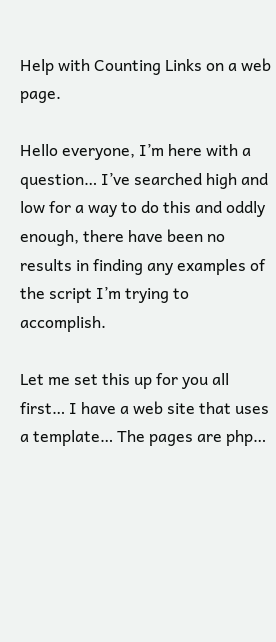Help with Counting Links on a web page.

Hello everyone, I’m here with a question… I’ve searched high and low for a way to do this and oddly enough, there have been no results in finding any examples of the script I’m trying to accomplish.

Let me set this up for you all first… I have a web site that uses a template… The pages are php…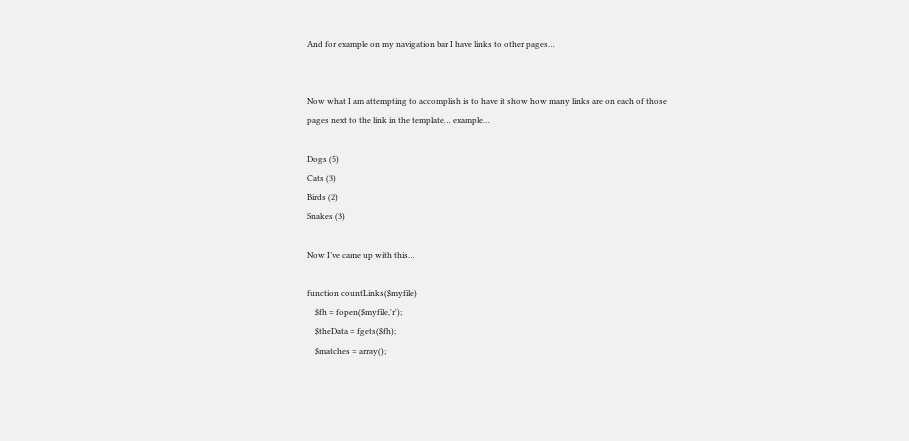And for example on my navigation bar I have links to other pages…


Now what I am attempting to accomplish is to have it show how many links are on each of those pages next to the link in the template… example…

Dogs (5)
Cats (3)
Birds (2)
Snakes (3)

Now I’ve came up with this…

function countLinks($myfile)
    $fh = fopen($myfile,'r');
    $theData = fgets($fh);
    $matches = array();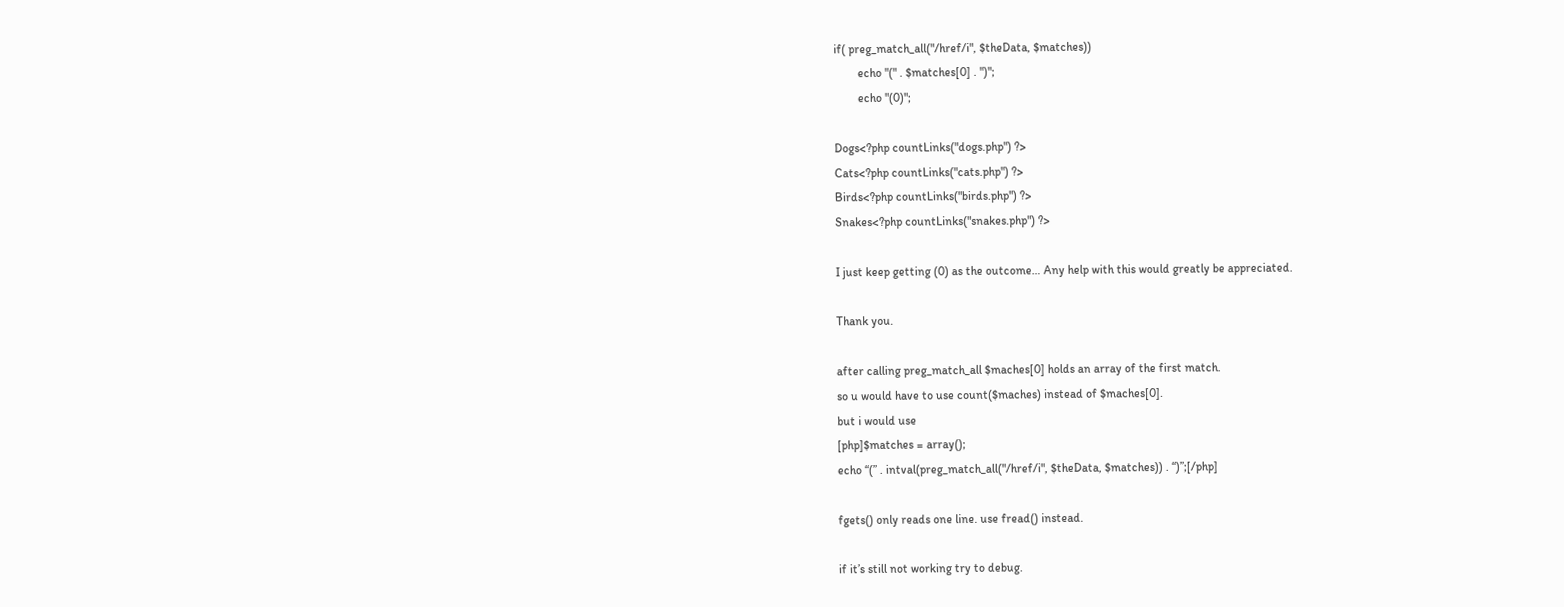if( preg_match_all("/href/i", $theData, $matches))
        echo "(" . $matches[0] . ")";
        echo "(0)";

Dogs<?php countLinks("dogs.php") ?>
Cats<?php countLinks("cats.php") ?>
Birds<?php countLinks("birds.php") ?>
Snakes<?php countLinks("snakes.php") ?>

I just keep getting (0) as the outcome… Any help with this would greatly be appreciated.

Thank you.

after calling preg_match_all $maches[0] holds an array of the first match.
so u would have to use count($maches) instead of $maches[0].
but i would use
[php]$matches = array();
echo “(” . intval(preg_match_all("/href/i", $theData, $matches)) . “)”;[/php]

fgets() only reads one line. use fread() instead.

if it’s still not working try to debug.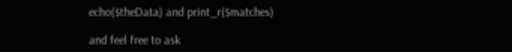echo($theData) and print_r($matches)

and feel free to ask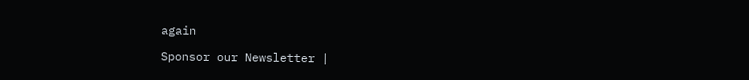again

Sponsor our Newsletter |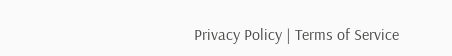Privacy Policy | Terms of Service